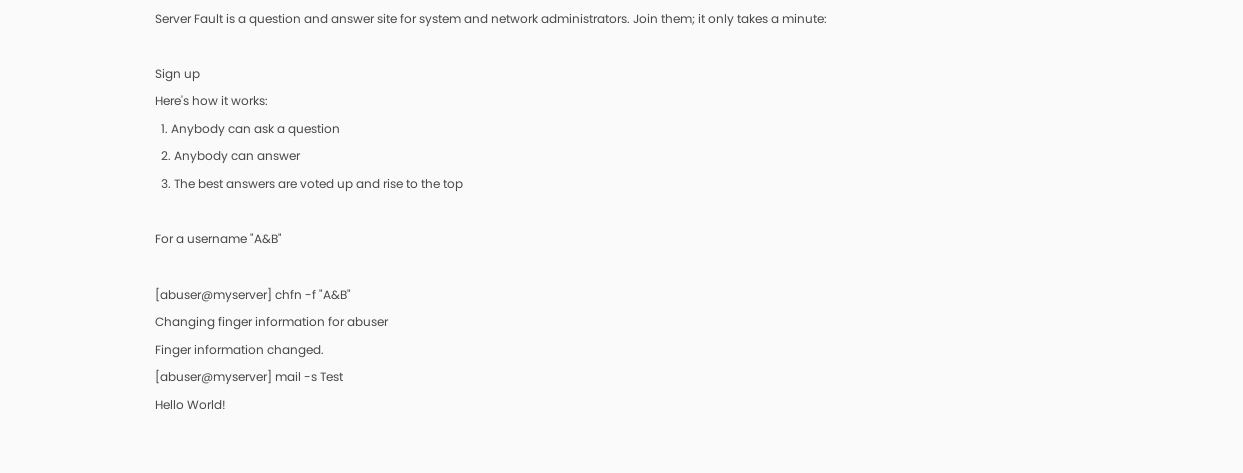Server Fault is a question and answer site for system and network administrators. Join them; it only takes a minute:

Sign up
Here's how it works:
  1. Anybody can ask a question
  2. Anybody can answer
  3. The best answers are voted up and rise to the top

For a username "A&B"

[abuser@myserver] chfn -f "A&B"
Changing finger information for abuser
Finger information changed.
[abuser@myserver] mail -s Test
Hello World!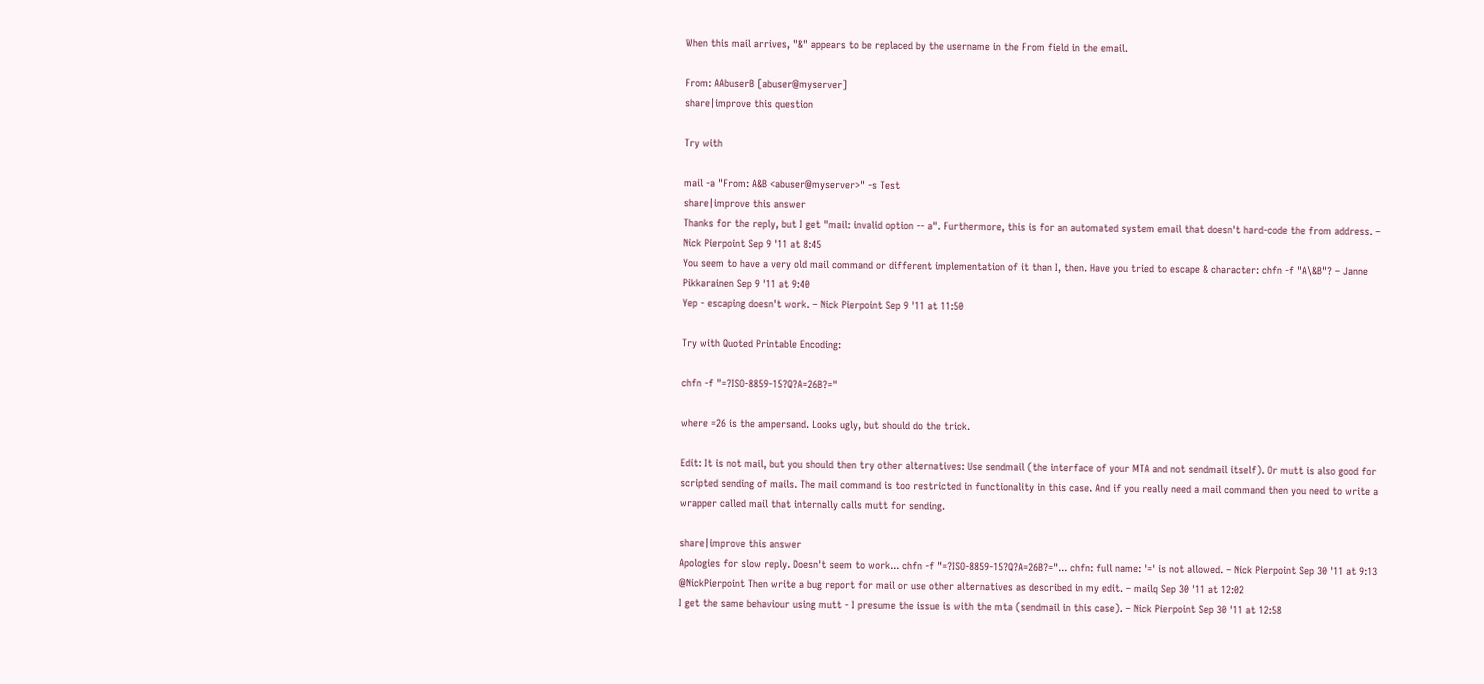When this mail arrives, "&" appears to be replaced by the username in the From field in the email.

From: AAbuserB [abuser@myserver]
share|improve this question

Try with

mail -a "From: A&B <abuser@myserver>" -s Test
share|improve this answer
Thanks for the reply, but I get "mail: invalid option -- a". Furthermore, this is for an automated system email that doesn't hard-code the from address. – Nick Pierpoint Sep 9 '11 at 8:45
You seem to have a very old mail command or different implementation of it than I, then. Have you tried to escape & character: chfn -f "A\&B"? – Janne Pikkarainen Sep 9 '11 at 9:40
Yep - escaping doesn't work. – Nick Pierpoint Sep 9 '11 at 11:50

Try with Quoted Printable Encoding:

chfn -f "=?ISO-8859-15?Q?A=26B?="

where =26 is the ampersand. Looks ugly, but should do the trick.

Edit: It is not mail, but you should then try other alternatives: Use sendmail (the interface of your MTA and not sendmail itself). Or mutt is also good for scripted sending of mails. The mail command is too restricted in functionality in this case. And if you really need a mail command then you need to write a wrapper called mail that internally calls mutt for sending.

share|improve this answer
Apologies for slow reply. Doesn't seem to work... chfn -f "=?ISO-8859-15?Q?A=26B?="... chfn: full name: '=' is not allowed. – Nick Pierpoint Sep 30 '11 at 9:13
@NickPierpoint Then write a bug report for mail or use other alternatives as described in my edit. – mailq Sep 30 '11 at 12:02
I get the same behaviour using mutt - I presume the issue is with the mta (sendmail in this case). – Nick Pierpoint Sep 30 '11 at 12:58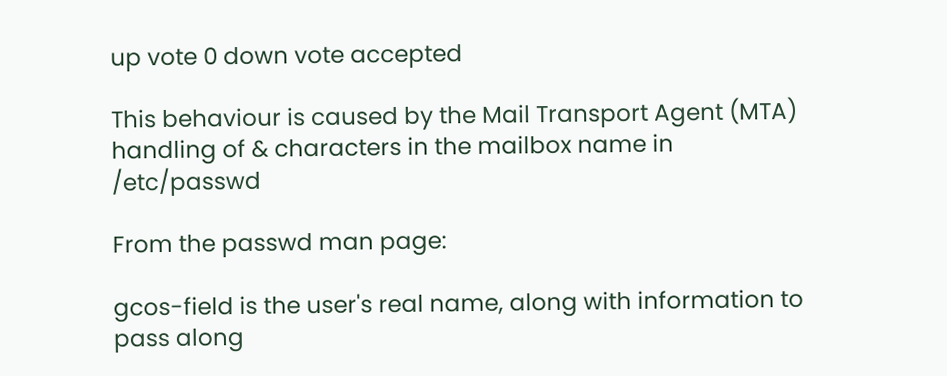up vote 0 down vote accepted

This behaviour is caused by the Mail Transport Agent (MTA) handling of & characters in the mailbox name in /etc/passwd

From the passwd man page:

gcos-field is the user's real name, along with information to pass along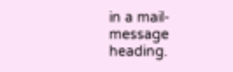in a mail- message heading.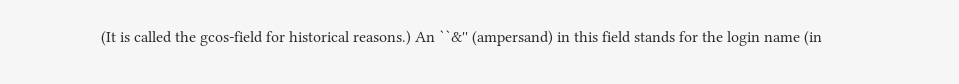(It is called the gcos-field for historical reasons.) An ``&'' (ampersand) in this field stands for the login name (in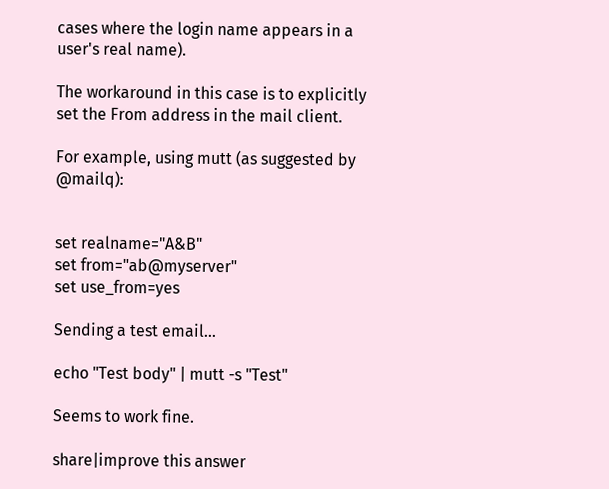cases where the login name appears in a user's real name).

The workaround in this case is to explicitly set the From address in the mail client.

For example, using mutt (as suggested by @mailq):


set realname="A&B"
set from="ab@myserver"
set use_from=yes

Sending a test email...

echo "Test body" | mutt -s "Test"

Seems to work fine.

share|improve this answer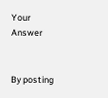Your Answer


By posting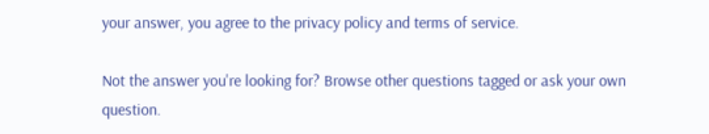your answer, you agree to the privacy policy and terms of service.

Not the answer you're looking for? Browse other questions tagged or ask your own question.